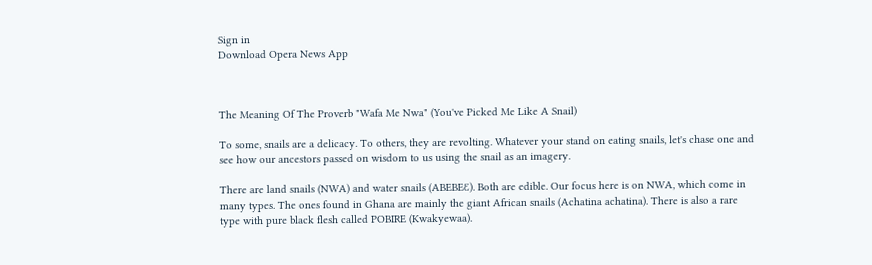Sign in
Download Opera News App



The Meaning Of The Proverb "Wafa Me Nwa" (You've Picked Me Like A Snail)

To some, snails are a delicacy. To others, they are revolting. Whatever your stand on eating snails, let's chase one and see how our ancestors passed on wisdom to us using the snail as an imagery.

There are land snails (NWA) and water snails (ABEBEƐ). Both are edible. Our focus here is on NWA, which come in many types. The ones found in Ghana are mainly the giant African snails (Achatina achatina). There is also a rare type with pure black flesh called POBIRE (Kwakyewaa).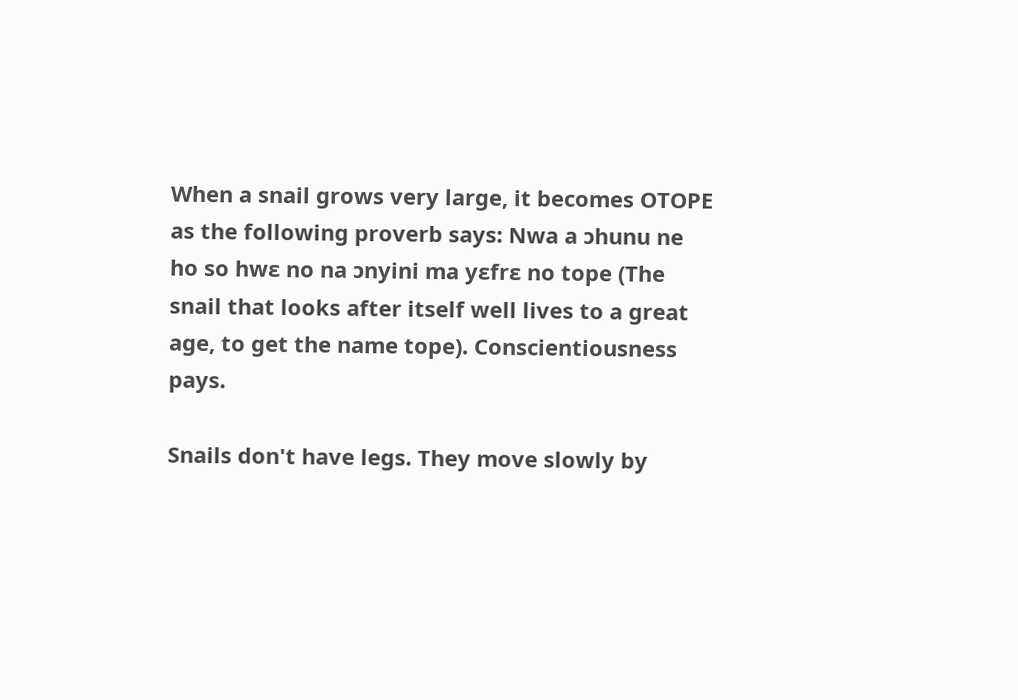When a snail grows very large, it becomes OTOPE as the following proverb says: Nwa a ɔhunu ne ho so hwɛ no na ɔnyini ma yɛfrɛ no tope (The snail that looks after itself well lives to a great age, to get the name tope). Conscientiousness pays.

Snails don't have legs. They move slowly by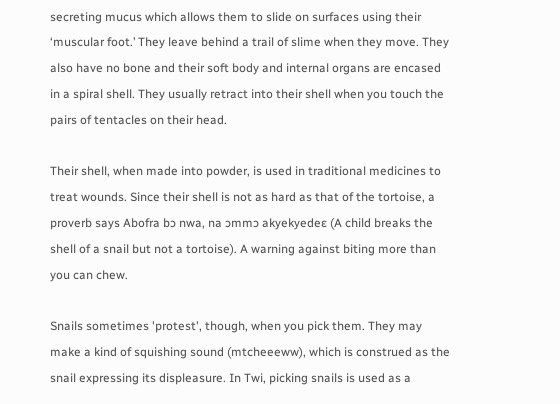secreting mucus which allows them to slide on surfaces using their ‘muscular foot.’ They leave behind a trail of slime when they move. They also have no bone and their soft body and internal organs are encased in a spiral shell. They usually retract into their shell when you touch the pairs of tentacles on their head.

Their shell, when made into powder, is used in traditional medicines to treat wounds. Since their shell is not as hard as that of the tortoise, a proverb says Abofra bɔ nwa, na ɔmmɔ akyekyedeɛ (A child breaks the shell of a snail but not a tortoise). A warning against biting more than you can chew.

Snails sometimes 'protest', though, when you pick them. They may make a kind of squishing sound (mtcheeeww), which is construed as the snail expressing its displeasure. In Twi, picking snails is used as a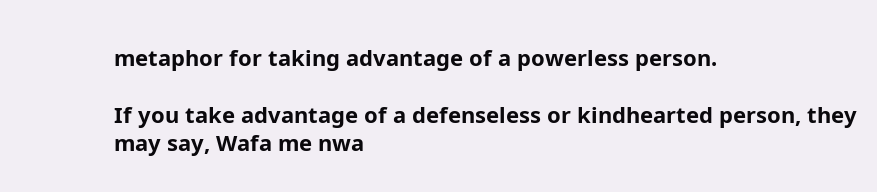metaphor for taking advantage of a powerless person.

If you take advantage of a defenseless or kindhearted person, they may say, Wafa me nwa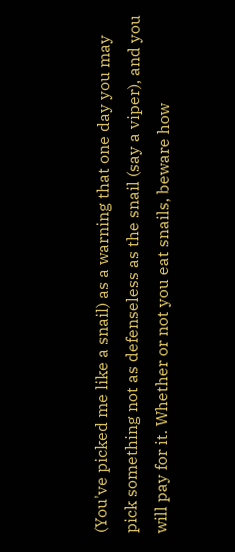(You've picked me like a snail) as a warning that one day you may pick something not as defenseless as the snail (say a viper), and you will pay for it. Whether or not you eat snails, beware how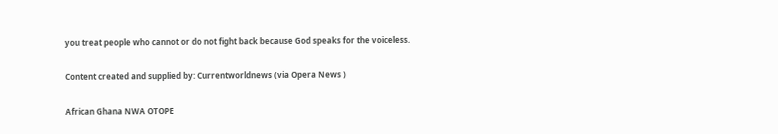you treat people who cannot or do not fight back because God speaks for the voiceless.

Content created and supplied by: Currentworldnews (via Opera News )

African Ghana NWA OTOPE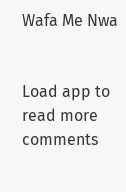Wafa Me Nwa


Load app to read more comments